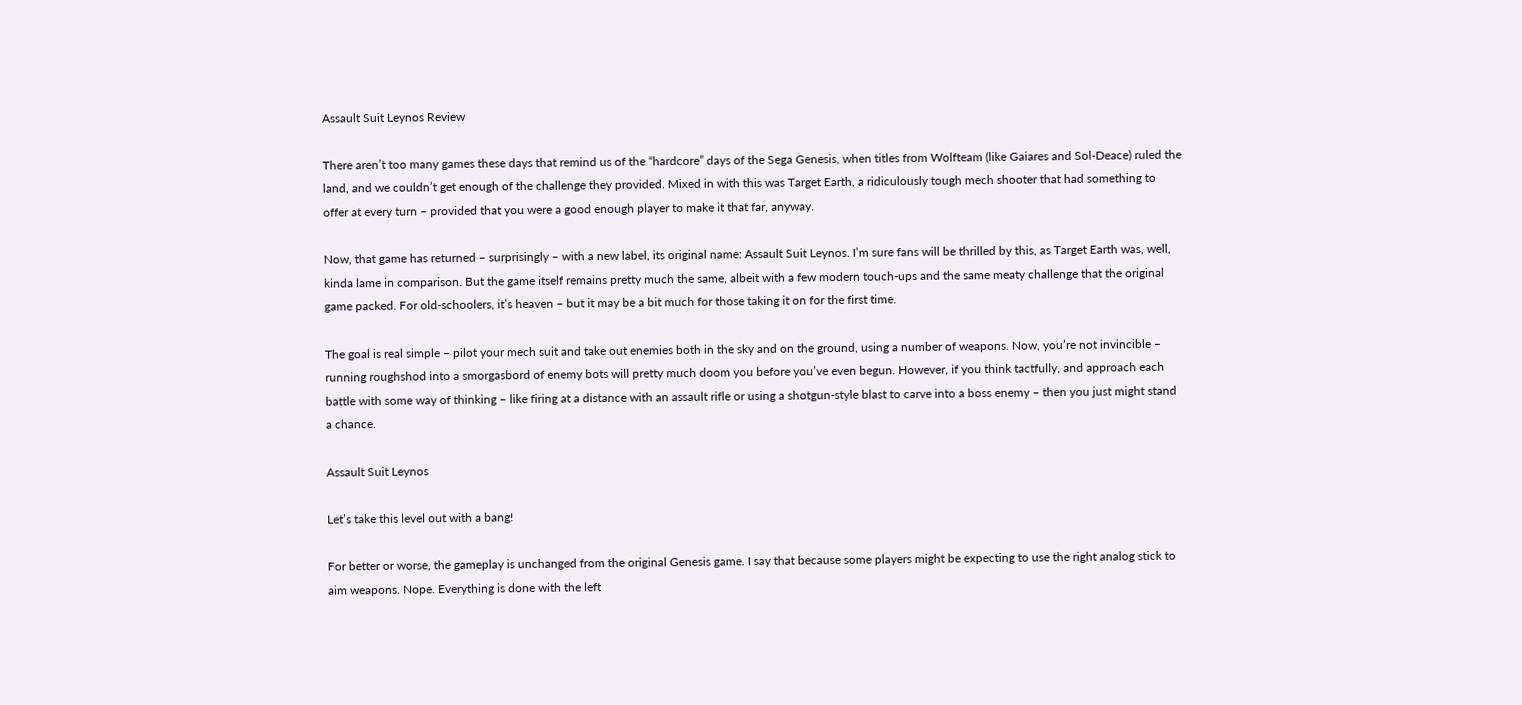Assault Suit Leynos Review

There aren’t too many games these days that remind us of the “hardcore” days of the Sega Genesis, when titles from Wolfteam (like Gaiares and Sol-Deace) ruled the land, and we couldn’t get enough of the challenge they provided. Mixed in with this was Target Earth, a ridiculously tough mech shooter that had something to offer at every turn – provided that you were a good enough player to make it that far, anyway.

Now, that game has returned – surprisingly – with a new label, its original name: Assault Suit Leynos. I’m sure fans will be thrilled by this, as Target Earth was, well, kinda lame in comparison. But the game itself remains pretty much the same, albeit with a few modern touch-ups and the same meaty challenge that the original game packed. For old-schoolers, it’s heaven – but it may be a bit much for those taking it on for the first time.

The goal is real simple – pilot your mech suit and take out enemies both in the sky and on the ground, using a number of weapons. Now, you’re not invincible – running roughshod into a smorgasbord of enemy bots will pretty much doom you before you’ve even begun. However, if you think tactfully, and approach each battle with some way of thinking – like firing at a distance with an assault rifle or using a shotgun-style blast to carve into a boss enemy – then you just might stand a chance.

Assault Suit Leynos

Let’s take this level out with a bang!

For better or worse, the gameplay is unchanged from the original Genesis game. I say that because some players might be expecting to use the right analog stick to aim weapons. Nope. Everything is done with the left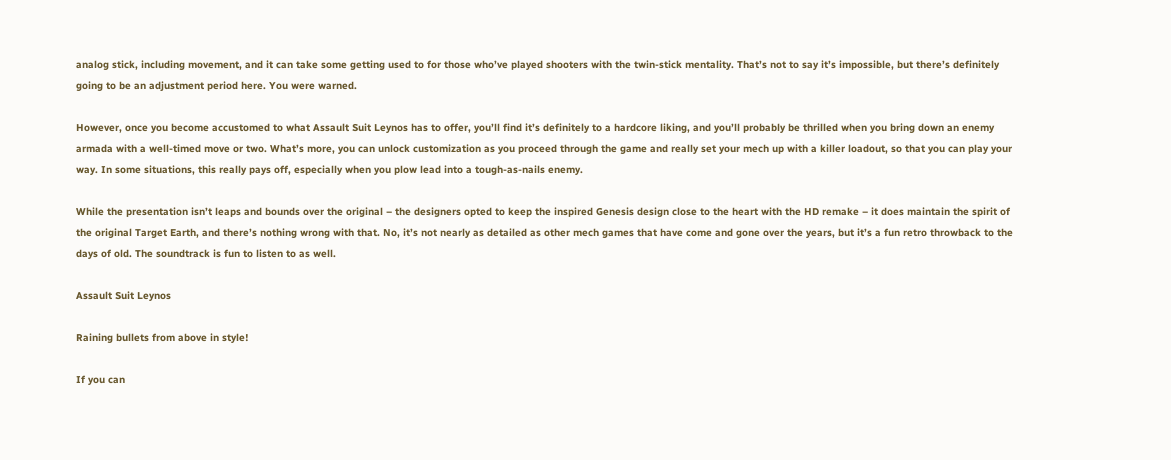analog stick, including movement, and it can take some getting used to for those who’ve played shooters with the twin-stick mentality. That’s not to say it’s impossible, but there’s definitely going to be an adjustment period here. You were warned.

However, once you become accustomed to what Assault Suit Leynos has to offer, you’ll find it’s definitely to a hardcore liking, and you’ll probably be thrilled when you bring down an enemy armada with a well-timed move or two. What’s more, you can unlock customization as you proceed through the game and really set your mech up with a killer loadout, so that you can play your way. In some situations, this really pays off, especially when you plow lead into a tough-as-nails enemy.

While the presentation isn’t leaps and bounds over the original – the designers opted to keep the inspired Genesis design close to the heart with the HD remake – it does maintain the spirit of the original Target Earth, and there’s nothing wrong with that. No, it’s not nearly as detailed as other mech games that have come and gone over the years, but it’s a fun retro throwback to the days of old. The soundtrack is fun to listen to as well.

Assault Suit Leynos

Raining bullets from above in style!

If you can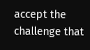accept the challenge that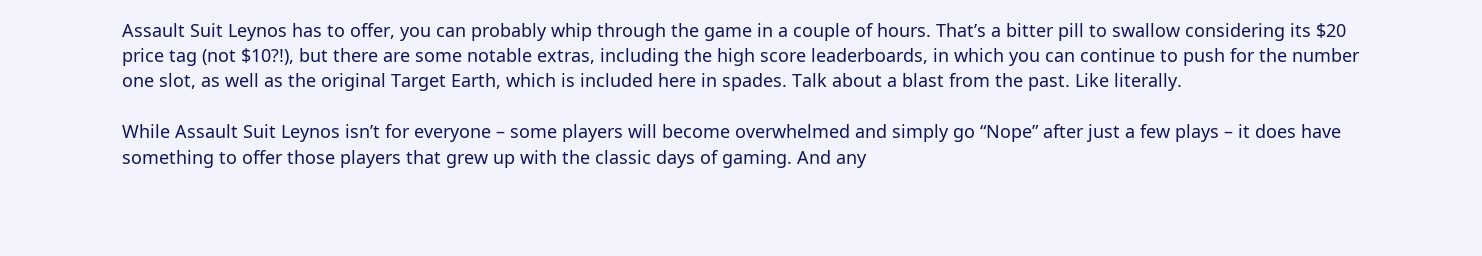Assault Suit Leynos has to offer, you can probably whip through the game in a couple of hours. That’s a bitter pill to swallow considering its $20 price tag (not $10?!), but there are some notable extras, including the high score leaderboards, in which you can continue to push for the number one slot, as well as the original Target Earth, which is included here in spades. Talk about a blast from the past. Like literally.

While Assault Suit Leynos isn’t for everyone – some players will become overwhelmed and simply go “Nope” after just a few plays – it does have something to offer those players that grew up with the classic days of gaming. And any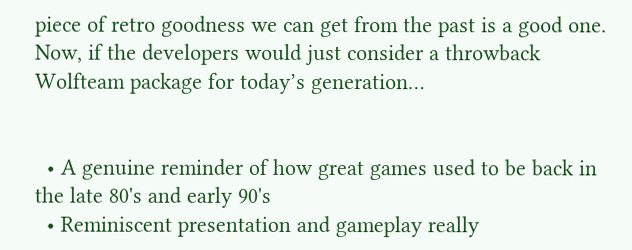piece of retro goodness we can get from the past is a good one. Now, if the developers would just consider a throwback Wolfteam package for today’s generation…


  • A genuine reminder of how great games used to be back in the late 80's and early 90's
  • Reminiscent presentation and gameplay really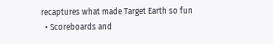recaptures what made Target Earth so fun
  • Scoreboards and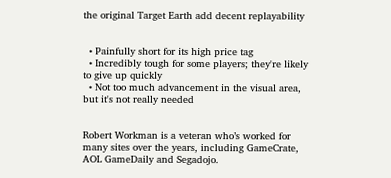the original Target Earth add decent replayability


  • Painfully short for its high price tag
  • Incredibly tough for some players; they're likely to give up quickly
  • Not too much advancement in the visual area, but it's not really needed


Robert Workman is a veteran who’s worked for many sites over the years, including GameCrate, AOL GameDaily and Segadojo.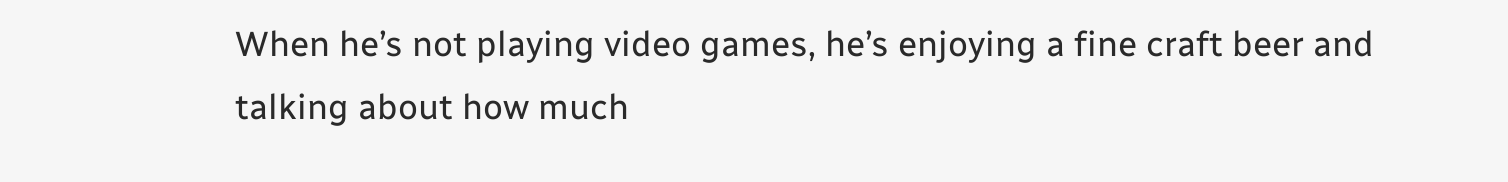When he’s not playing video games, he’s enjoying a fine craft beer and talking about how much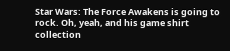Star Wars: The Force Awakens is going to rock. Oh, yeah, and his game shirt collection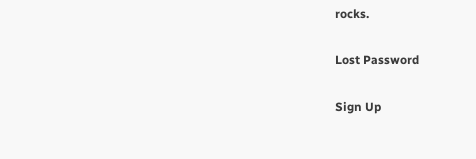rocks.

Lost Password

Sign Up